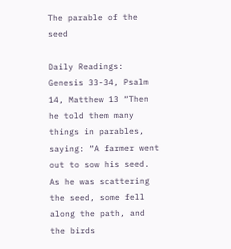The parable of the seed

Daily Readings: Genesis 33-34, Psalm 14, Matthew 13 “Then he told them many things in parables, saying: “A farmer went out to sow his seed. As he was scattering the seed, some fell along the path, and the birds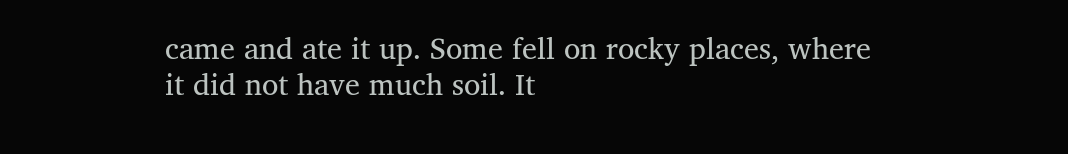came and ate it up. Some fell on rocky places, where it did not have much soil. It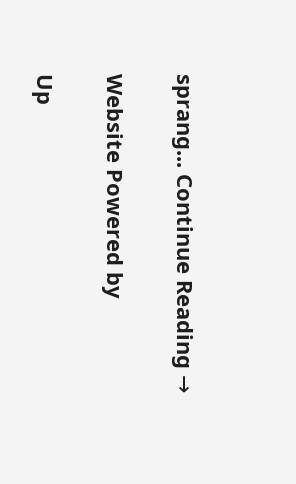sprang... Continue Reading →

Website Powered by

Up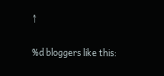↑

%d bloggers like this: